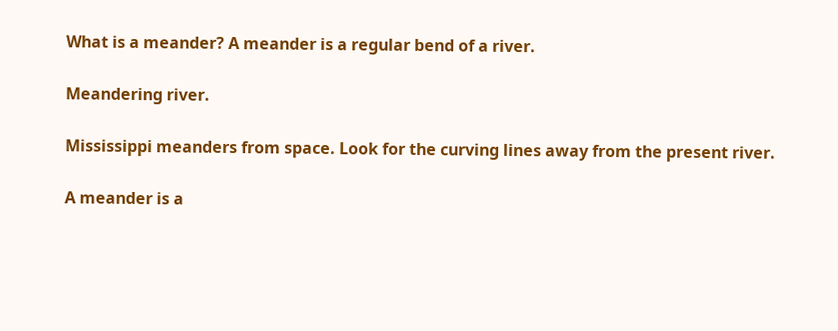What is a meander? A meander is a regular bend of a river.

Meandering river.

Mississippi meanders from space. Look for the curving lines away from the present river.

A meander is a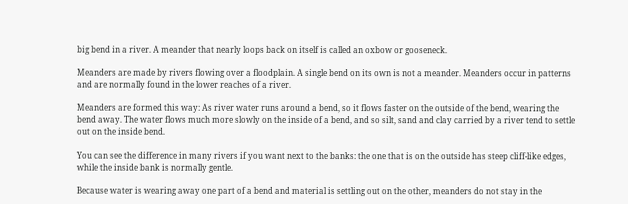big bend in a river. A meander that nearly loops back on itself is called an oxbow or gooseneck.

Meanders are made by rivers flowing over a floodplain. A single bend on its own is not a meander. Meanders occur in patterns and are normally found in the lower reaches of a river.

Meanders are formed this way: As river water runs around a bend, so it flows faster on the outside of the bend, wearing the bend away. The water flows much more slowly on the inside of a bend, and so silt, sand and clay carried by a river tend to settle out on the inside bend.

You can see the difference in many rivers if you want next to the banks: the one that is on the outside has steep cliff-like edges, while the inside bank is normally gentle.

Because water is wearing away one part of a bend and material is settling out on the other, meanders do not stay in the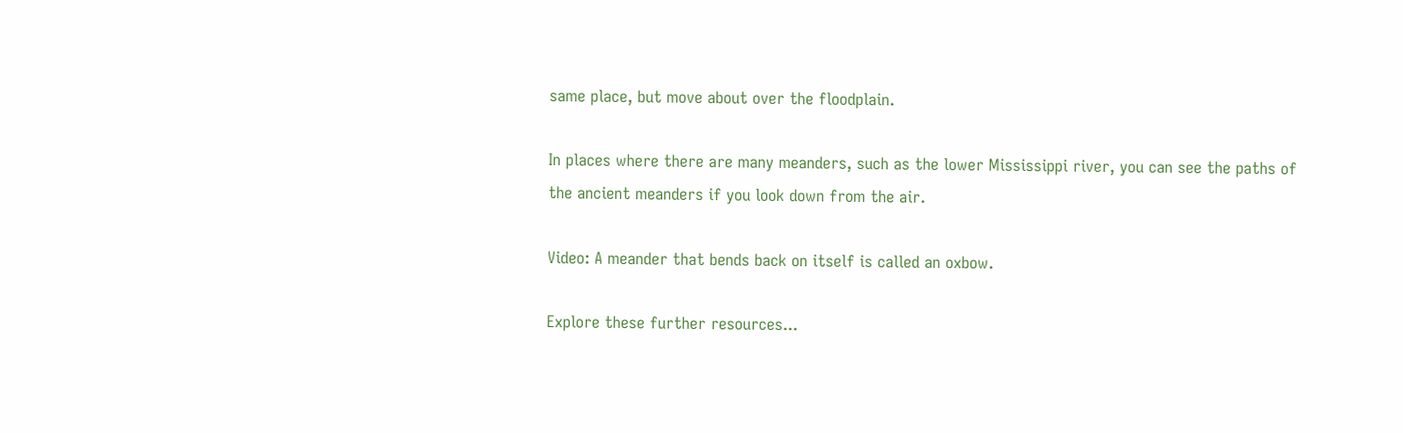same place, but move about over the floodplain.

In places where there are many meanders, such as the lower Mississippi river, you can see the paths of the ancient meanders if you look down from the air.

Video: A meander that bends back on itself is called an oxbow.

Explore these further resources...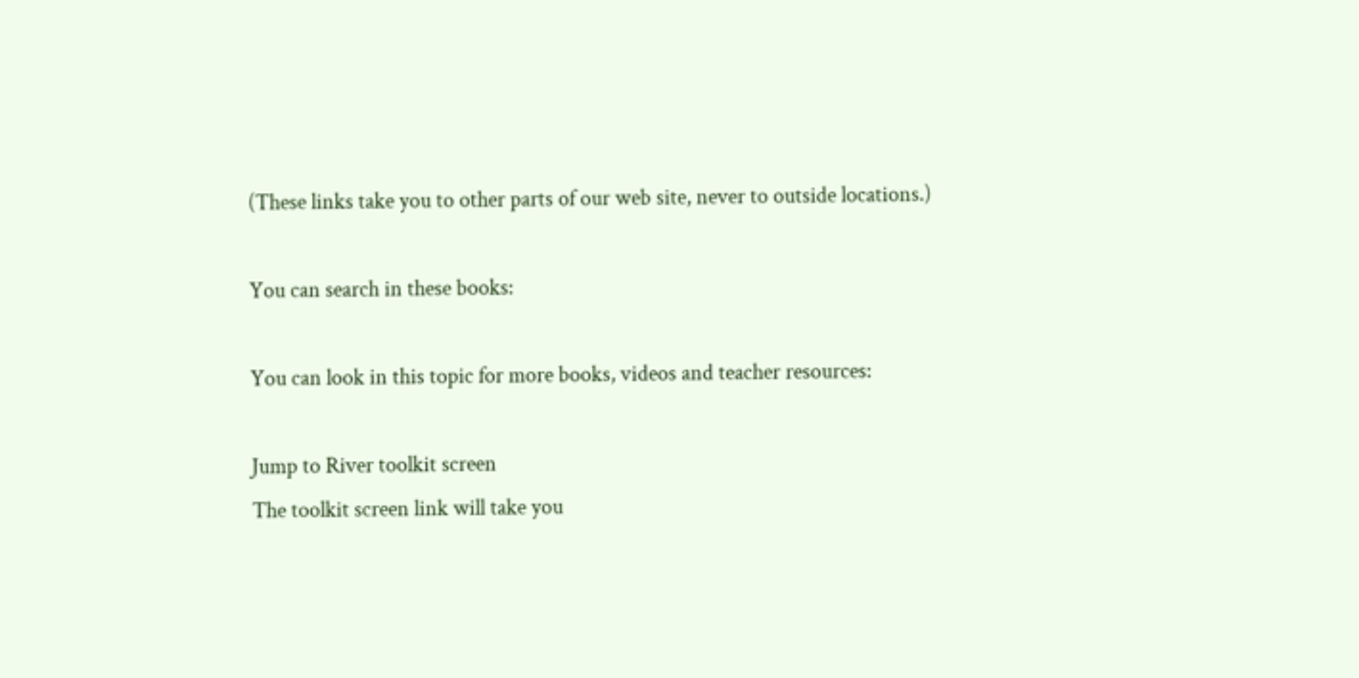(These links take you to other parts of our web site, never to outside locations.)

You can search in these books:

You can look in this topic for more books, videos and teacher resources:

Jump to River toolkit screen
The toolkit screen link will take you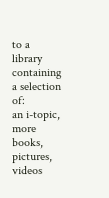to a library containing a selection of:
an i-topic, more books, pictures, videos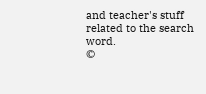and teacher's stuff related to the search word.
©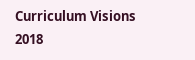Curriculum Visions 2018